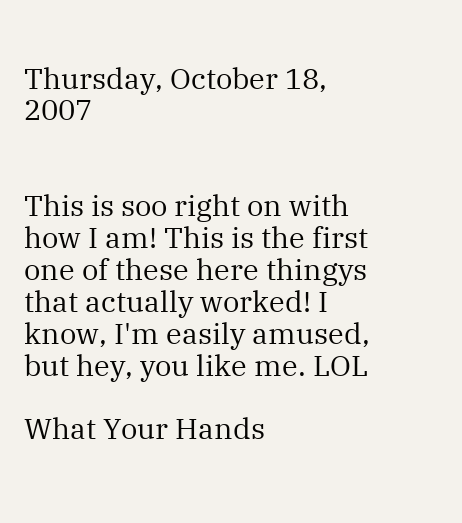Thursday, October 18, 2007


This is soo right on with how I am! This is the first one of these here thingys that actually worked! I know, I'm easily amused, but hey, you like me. LOL

What Your Hands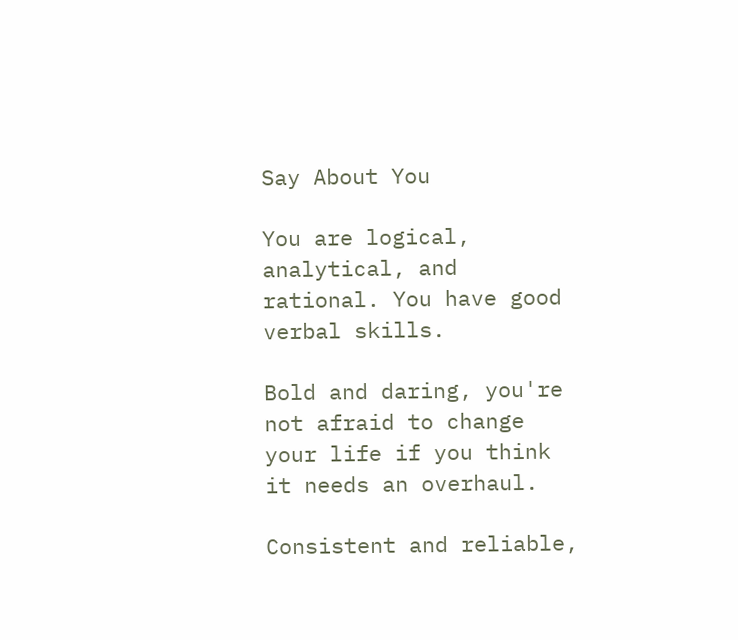Say About You

You are logical, analytical, and rational. You have good verbal skills.

Bold and daring, you're not afraid to change your life if you think it needs an overhaul.

Consistent and reliable,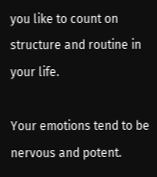you like to count on structure and routine in your life.

Your emotions tend to be nervous and potent.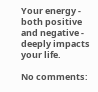Your energy - both positive and negative - deeply impacts your life.

No comments: